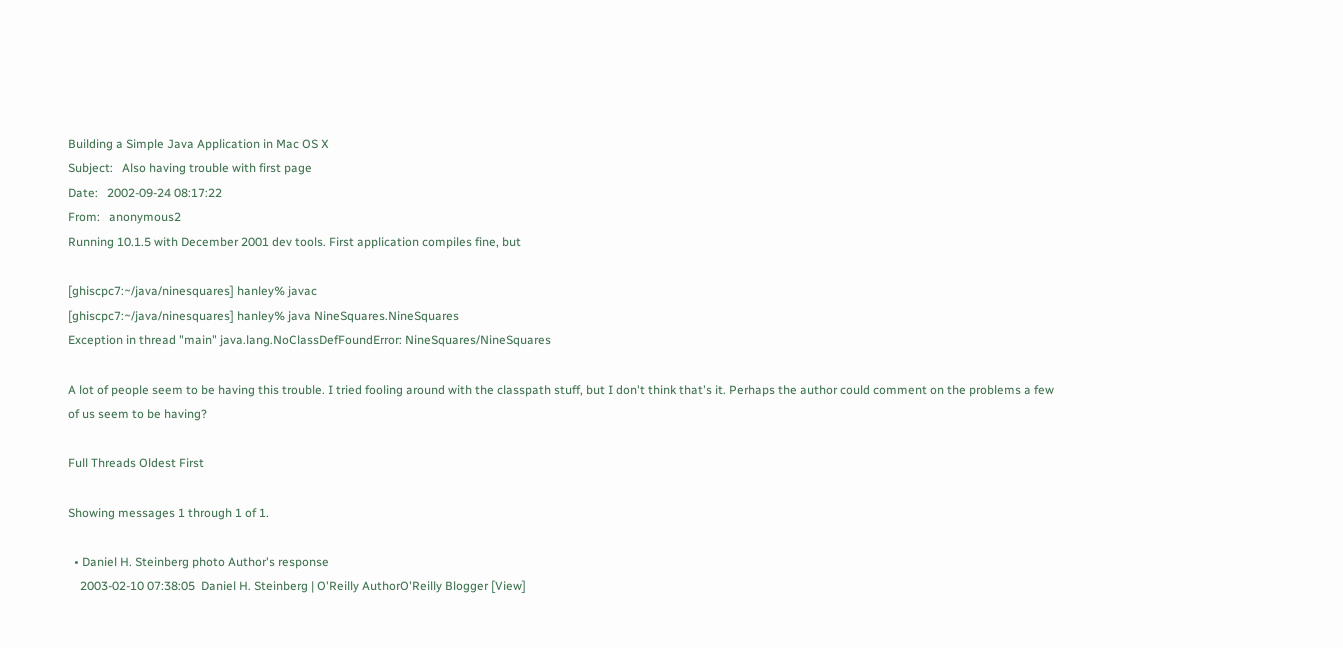Building a Simple Java Application in Mac OS X
Subject:   Also having trouble with first page
Date:   2002-09-24 08:17:22
From:   anonymous2
Running 10.1.5 with December 2001 dev tools. First application compiles fine, but

[ghiscpc7:~/java/ninesquares] hanley% javac
[ghiscpc7:~/java/ninesquares] hanley% java NineSquares.NineSquares
Exception in thread "main" java.lang.NoClassDefFoundError: NineSquares/NineSquares

A lot of people seem to be having this trouble. I tried fooling around with the classpath stuff, but I don't think that's it. Perhaps the author could comment on the problems a few of us seem to be having?

Full Threads Oldest First

Showing messages 1 through 1 of 1.

  • Daniel H. Steinberg photo Author's response
    2003-02-10 07:38:05  Daniel H. Steinberg | O'Reilly AuthorO'Reilly Blogger [View]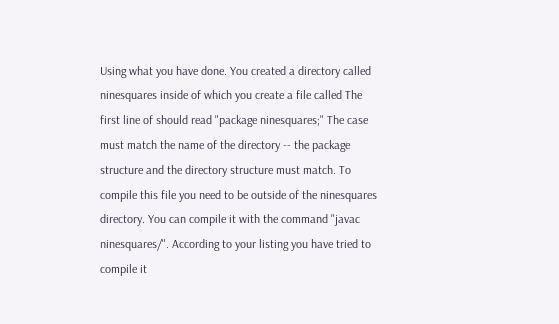Using what you have done. You created a directory called ninesquares inside of which you create a file called The first line of should read "package ninesquares;" The case must match the name of the directory -- the package structure and the directory structure must match. To compile this file you need to be outside of the ninesquares directory. You can compile it with the command "javac ninesquares/". According to your listing you have tried to compile it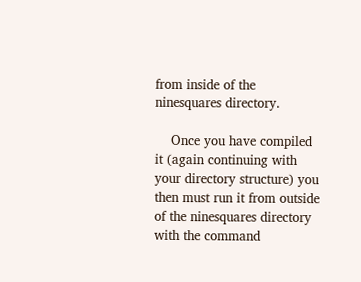from inside of the ninesquares directory.

    Once you have compiled it (again continuing with your directory structure) you then must run it from outside of the ninesquares directory with the command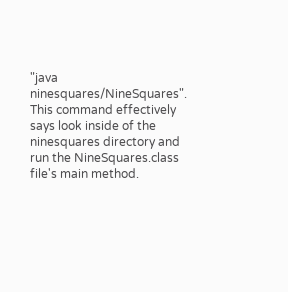"java ninesquares/NineSquares". This command effectively says look inside of the ninesquares directory and run the NineSquares.class file's main method.